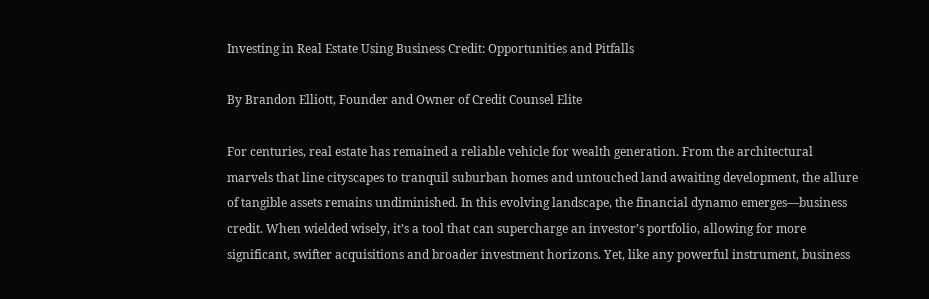Investing in Real Estate Using Business Credit: Opportunities and Pitfalls

By Brandon Elliott, Founder and Owner of Credit Counsel Elite

For centuries, real estate has remained a reliable vehicle for wealth generation. From the architectural marvels that line cityscapes to tranquil suburban homes and untouched land awaiting development, the allure of tangible assets remains undiminished. In this evolving landscape, the financial dynamo emerges—business credit. When wielded wisely, it’s a tool that can supercharge an investor’s portfolio, allowing for more significant, swifter acquisitions and broader investment horizons. Yet, like any powerful instrument, business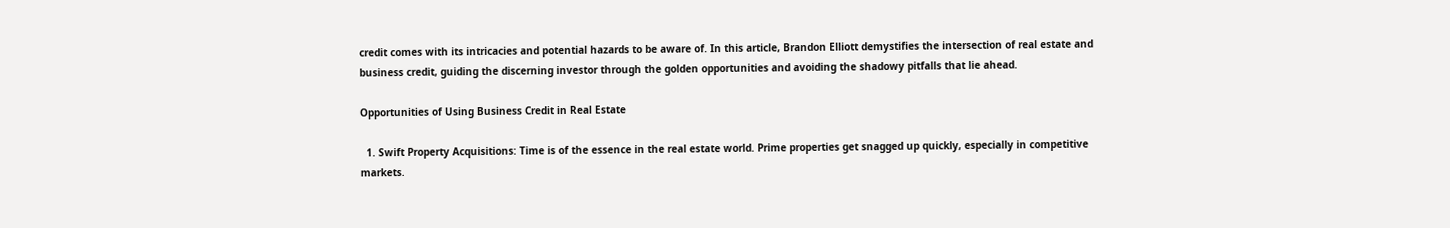credit comes with its intricacies and potential hazards to be aware of. In this article, Brandon Elliott demystifies the intersection of real estate and business credit, guiding the discerning investor through the golden opportunities and avoiding the shadowy pitfalls that lie ahead.

Opportunities of Using Business Credit in Real Estate

  1. Swift Property Acquisitions: Time is of the essence in the real estate world. Prime properties get snagged up quickly, especially in competitive markets.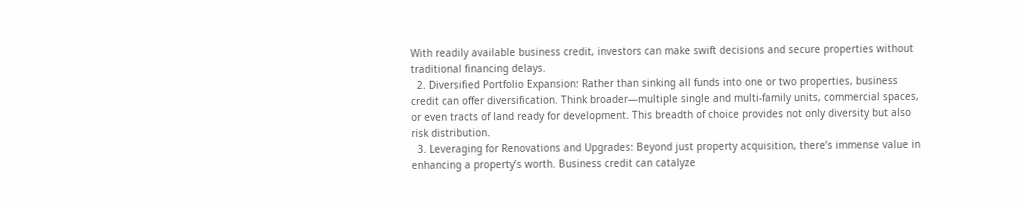With readily available business credit, investors can make swift decisions and secure properties without traditional financing delays.
  2. Diversified Portfolio Expansion: Rather than sinking all funds into one or two properties, business credit can offer diversification. Think broader—multiple single and multi-family units, commercial spaces, or even tracts of land ready for development. This breadth of choice provides not only diversity but also risk distribution.
  3. Leveraging for Renovations and Upgrades: Beyond just property acquisition, there’s immense value in enhancing a property’s worth. Business credit can catalyze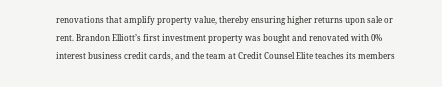renovations that amplify property value, thereby ensuring higher returns upon sale or rent. Brandon Elliott’s first investment property was bought and renovated with 0% interest business credit cards, and the team at Credit Counsel Elite teaches its members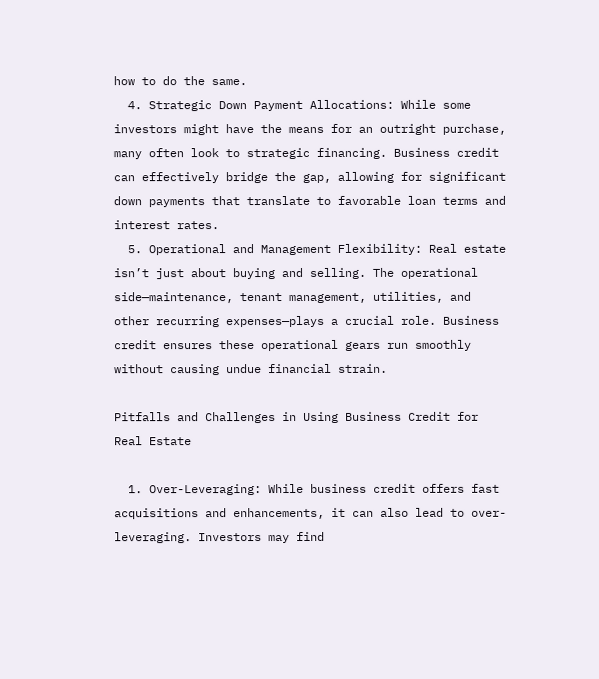how to do the same.
  4. Strategic Down Payment Allocations: While some investors might have the means for an outright purchase, many often look to strategic financing. Business credit can effectively bridge the gap, allowing for significant down payments that translate to favorable loan terms and interest rates.
  5. Operational and Management Flexibility: Real estate isn’t just about buying and selling. The operational side—maintenance, tenant management, utilities, and other recurring expenses—plays a crucial role. Business credit ensures these operational gears run smoothly without causing undue financial strain.

Pitfalls and Challenges in Using Business Credit for Real Estate

  1. Over-Leveraging: While business credit offers fast acquisitions and enhancements, it can also lead to over-leveraging. Investors may find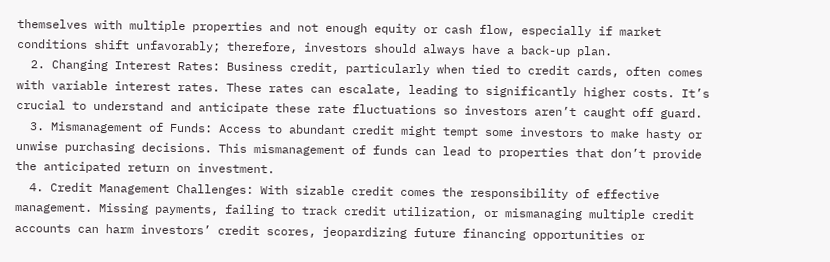themselves with multiple properties and not enough equity or cash flow, especially if market conditions shift unfavorably; therefore, investors should always have a back-up plan.
  2. Changing Interest Rates: Business credit, particularly when tied to credit cards, often comes with variable interest rates. These rates can escalate, leading to significantly higher costs. It’s crucial to understand and anticipate these rate fluctuations so investors aren’t caught off guard.
  3. Mismanagement of Funds: Access to abundant credit might tempt some investors to make hasty or unwise purchasing decisions. This mismanagement of funds can lead to properties that don’t provide the anticipated return on investment.
  4. Credit Management Challenges: With sizable credit comes the responsibility of effective management. Missing payments, failing to track credit utilization, or mismanaging multiple credit accounts can harm investors’ credit scores, jeopardizing future financing opportunities or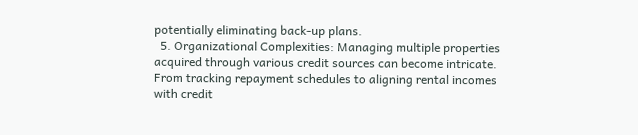potentially eliminating back-up plans.
  5. Organizational Complexities: Managing multiple properties acquired through various credit sources can become intricate. From tracking repayment schedules to aligning rental incomes with credit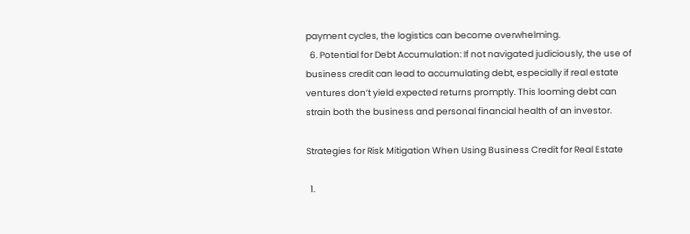payment cycles, the logistics can become overwhelming.
  6. Potential for Debt Accumulation: If not navigated judiciously, the use of business credit can lead to accumulating debt, especially if real estate ventures don’t yield expected returns promptly. This looming debt can strain both the business and personal financial health of an investor.

Strategies for Risk Mitigation When Using Business Credit for Real Estate

  1.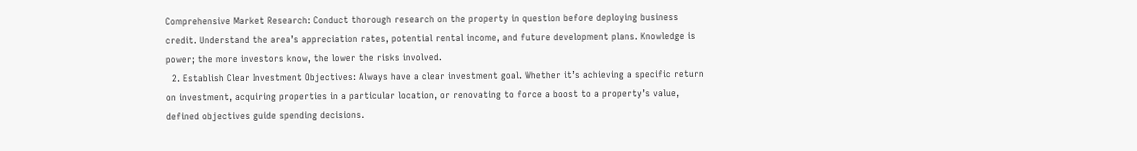Comprehensive Market Research: Conduct thorough research on the property in question before deploying business credit. Understand the area’s appreciation rates, potential rental income, and future development plans. Knowledge is power; the more investors know, the lower the risks involved.
  2. Establish Clear Investment Objectives: Always have a clear investment goal. Whether it’s achieving a specific return on investment, acquiring properties in a particular location, or renovating to force a boost to a property’s value, defined objectives guide spending decisions.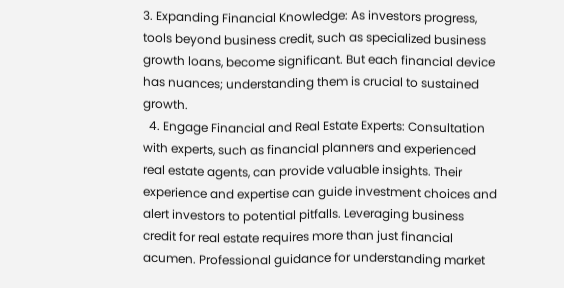3. Expanding Financial Knowledge: As investors progress, tools beyond business credit, such as specialized business growth loans, become significant. But each financial device has nuances; understanding them is crucial to sustained growth.
  4. Engage Financial and Real Estate Experts: Consultation with experts, such as financial planners and experienced real estate agents, can provide valuable insights. Their experience and expertise can guide investment choices and alert investors to potential pitfalls. Leveraging business credit for real estate requires more than just financial acumen. Professional guidance for understanding market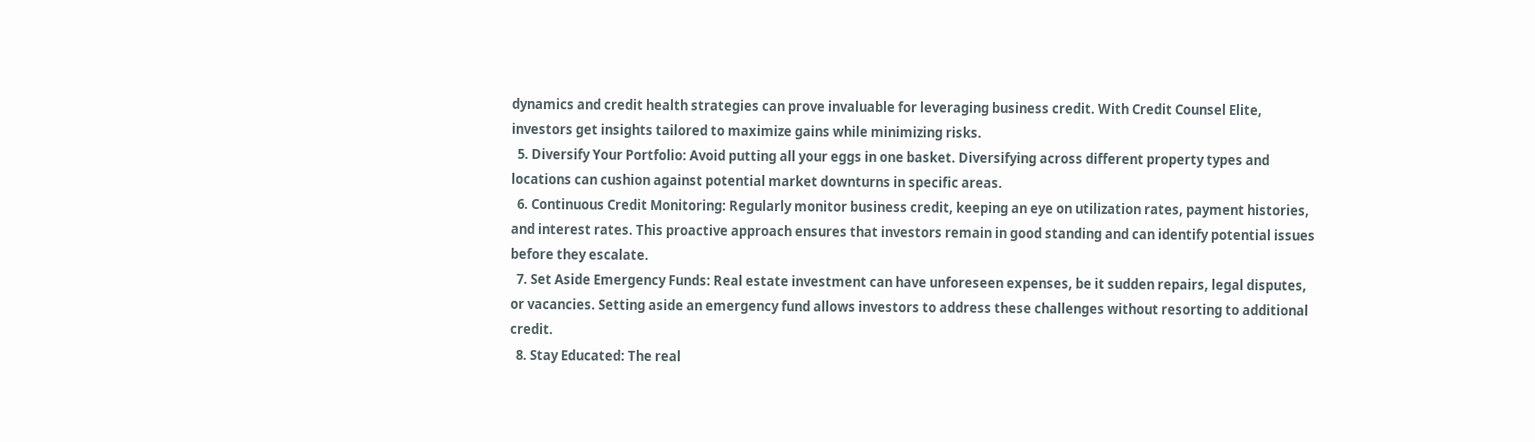dynamics and credit health strategies can prove invaluable for leveraging business credit. With Credit Counsel Elite, investors get insights tailored to maximize gains while minimizing risks.
  5. Diversify Your Portfolio: Avoid putting all your eggs in one basket. Diversifying across different property types and locations can cushion against potential market downturns in specific areas.
  6. Continuous Credit Monitoring: Regularly monitor business credit, keeping an eye on utilization rates, payment histories, and interest rates. This proactive approach ensures that investors remain in good standing and can identify potential issues before they escalate.
  7. Set Aside Emergency Funds: Real estate investment can have unforeseen expenses, be it sudden repairs, legal disputes, or vacancies. Setting aside an emergency fund allows investors to address these challenges without resorting to additional credit.
  8. Stay Educated: The real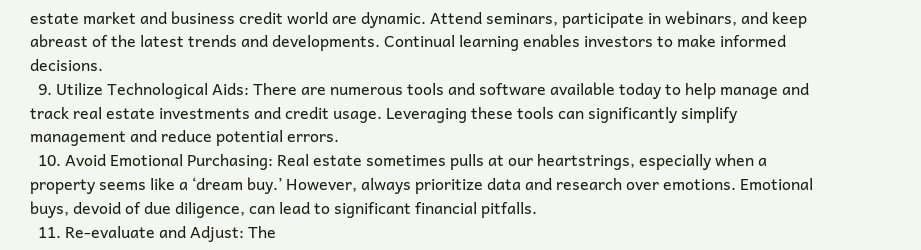estate market and business credit world are dynamic. Attend seminars, participate in webinars, and keep abreast of the latest trends and developments. Continual learning enables investors to make informed decisions.
  9. Utilize Technological Aids: There are numerous tools and software available today to help manage and track real estate investments and credit usage. Leveraging these tools can significantly simplify management and reduce potential errors.
  10. Avoid Emotional Purchasing: Real estate sometimes pulls at our heartstrings, especially when a property seems like a ‘dream buy.’ However, always prioritize data and research over emotions. Emotional buys, devoid of due diligence, can lead to significant financial pitfalls.
  11. Re-evaluate and Adjust: The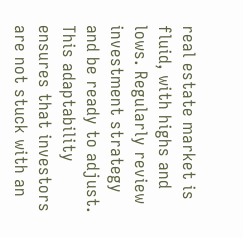real estate market is fluid, with highs and lows. Regularly review investment strategy and be ready to adjust. This adaptability ensures that investors are not stuck with an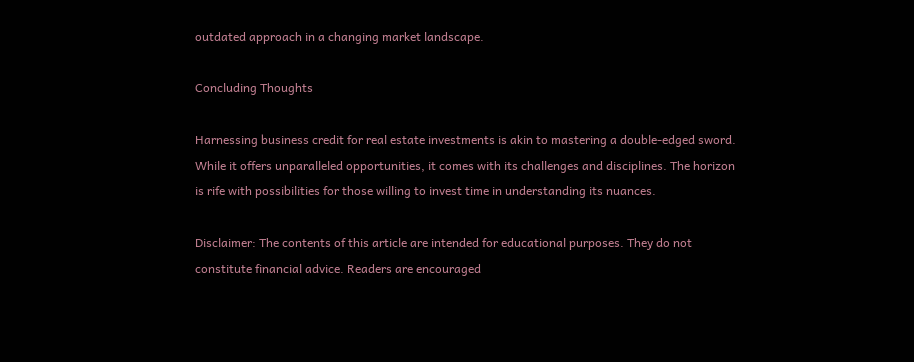outdated approach in a changing market landscape.

Concluding Thoughts

Harnessing business credit for real estate investments is akin to mastering a double-edged sword. While it offers unparalleled opportunities, it comes with its challenges and disciplines. The horizon is rife with possibilities for those willing to invest time in understanding its nuances.

Disclaimer: The contents of this article are intended for educational purposes. They do not constitute financial advice. Readers are encouraged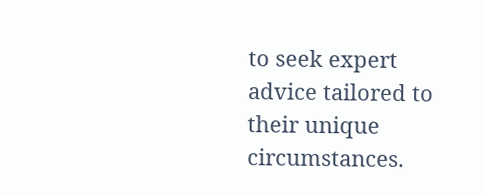to seek expert advice tailored to their unique circumstances.